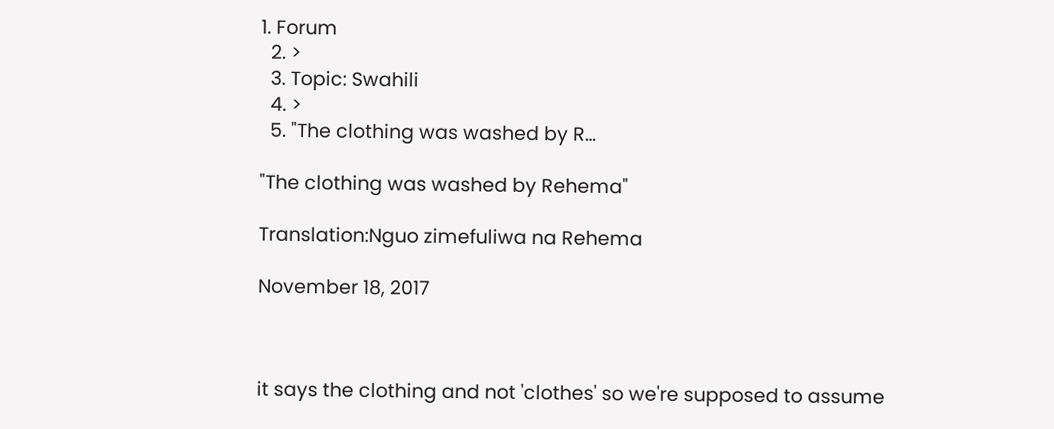1. Forum
  2. >
  3. Topic: Swahili
  4. >
  5. "The clothing was washed by R…

"The clothing was washed by Rehema"

Translation:Nguo zimefuliwa na Rehema

November 18, 2017



it says the clothing and not 'clothes' so we're supposed to assume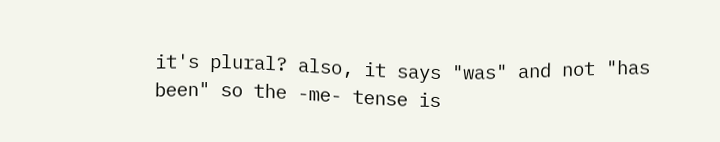it's plural? also, it says "was" and not "has been" so the -me- tense is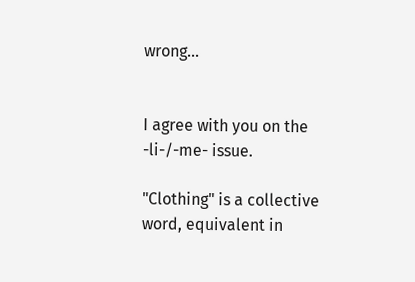wrong...


I agree with you on the -li-/-me- issue.

"Clothing" is a collective word, equivalent in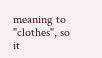meaning to "clothes", so it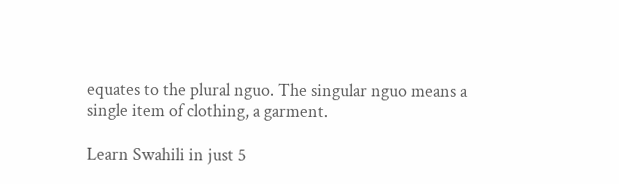equates to the plural nguo. The singular nguo means a single item of clothing, a garment.

Learn Swahili in just 5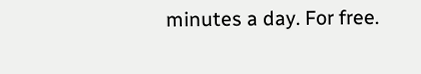minutes a day. For free.